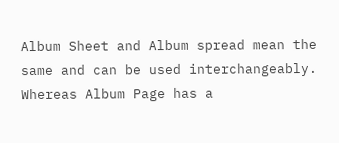Album Sheet and Album spread mean the same and can be used interchangeably. Whereas Album Page has a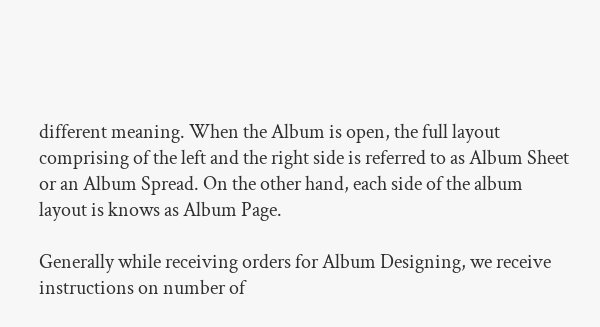different meaning. When the Album is open, the full layout comprising of the left and the right side is referred to as Album Sheet or an Album Spread. On the other hand, each side of the album layout is knows as Album Page.

Generally while receiving orders for Album Designing, we receive instructions on number of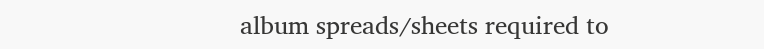album spreads/sheets required to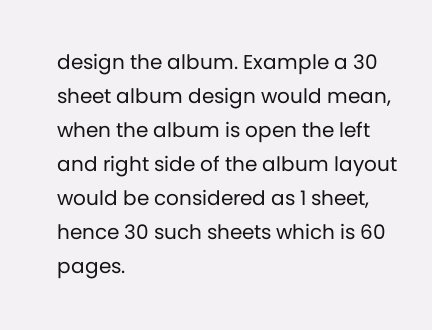design the album. Example a 30 sheet album design would mean, when the album is open the left and right side of the album layout would be considered as 1 sheet, hence 30 such sheets which is 60 pages.